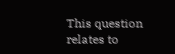This question relates to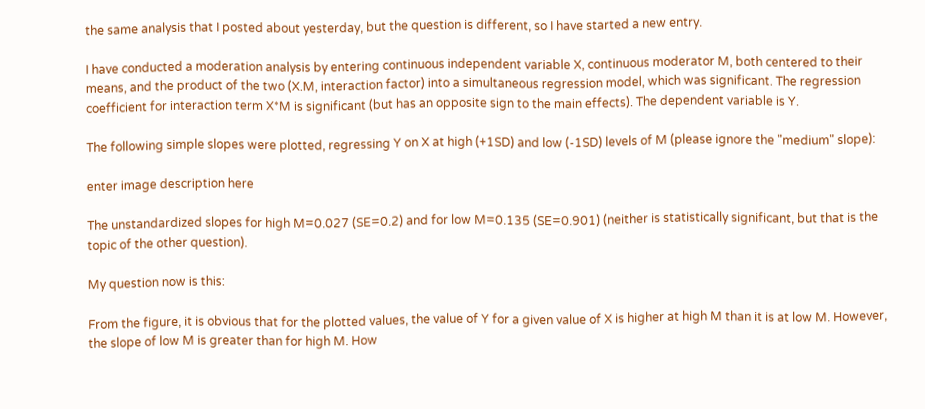the same analysis that I posted about yesterday, but the question is different, so I have started a new entry.

I have conducted a moderation analysis by entering continuous independent variable X, continuous moderator M, both centered to their means, and the product of the two (X.M, interaction factor) into a simultaneous regression model, which was significant. The regression coefficient for interaction term X*M is significant (but has an opposite sign to the main effects). The dependent variable is Y.

The following simple slopes were plotted, regressing Y on X at high (+1SD) and low (-1SD) levels of M (please ignore the "medium" slope):

enter image description here

The unstandardized slopes for high M=0.027 (SE=0.2) and for low M=0.135 (SE=0.901) (neither is statistically significant, but that is the topic of the other question).

My question now is this:

From the figure, it is obvious that for the plotted values, the value of Y for a given value of X is higher at high M than it is at low M. However, the slope of low M is greater than for high M. How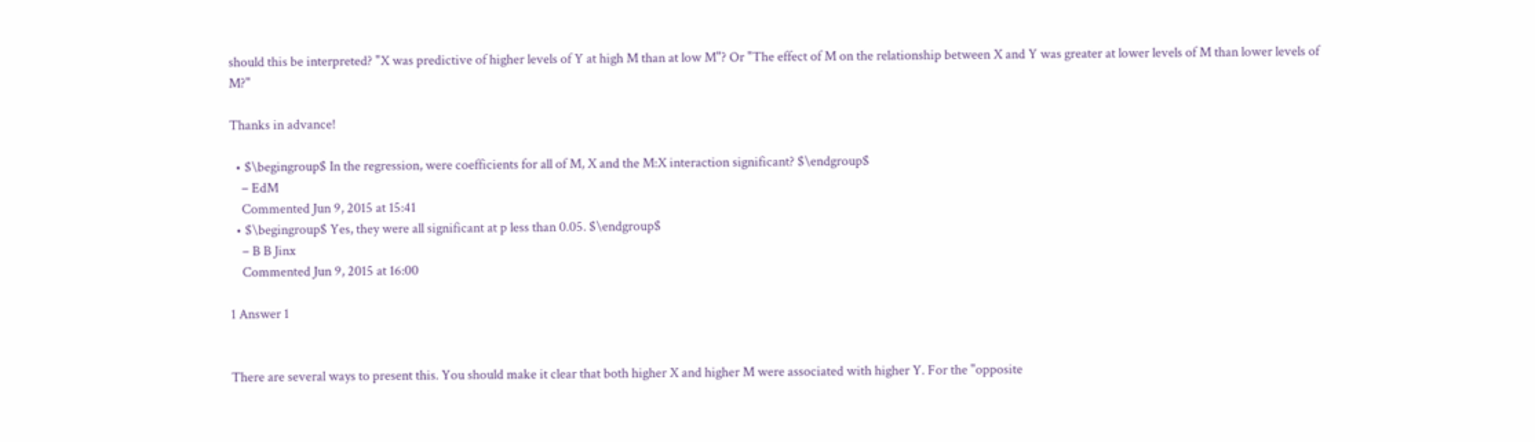should this be interpreted? "X was predictive of higher levels of Y at high M than at low M"? Or "The effect of M on the relationship between X and Y was greater at lower levels of M than lower levels of M?"

Thanks in advance!

  • $\begingroup$ In the regression, were coefficients for all of M, X and the M:X interaction significant? $\endgroup$
    – EdM
    Commented Jun 9, 2015 at 15:41
  • $\begingroup$ Yes, they were all significant at p less than 0.05. $\endgroup$
    – B B Jinx
    Commented Jun 9, 2015 at 16:00

1 Answer 1


There are several ways to present this. You should make it clear that both higher X and higher M were associated with higher Y. For the "opposite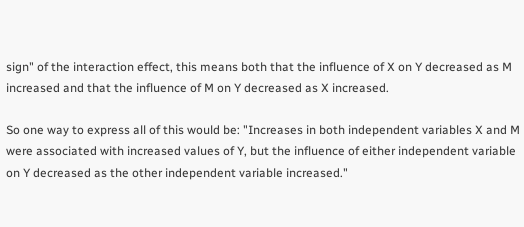sign" of the interaction effect, this means both that the influence of X on Y decreased as M increased and that the influence of M on Y decreased as X increased.

So one way to express all of this would be: "Increases in both independent variables X and M were associated with increased values of Y, but the influence of either independent variable on Y decreased as the other independent variable increased."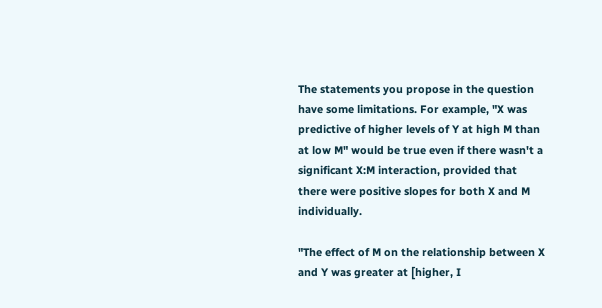The statements you propose in the question have some limitations. For example, "X was predictive of higher levels of Y at high M than at low M" would be true even if there wasn't a significant X:M interaction, provided that there were positive slopes for both X and M individually.

"The effect of M on the relationship between X and Y was greater at [higher, I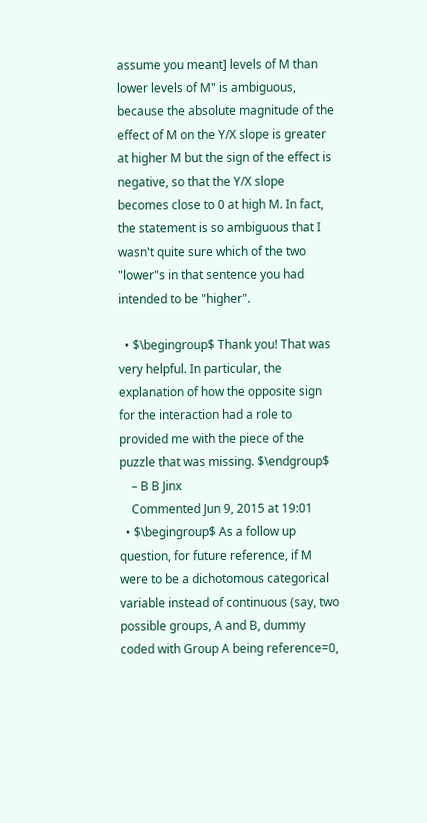assume you meant] levels of M than lower levels of M" is ambiguous, because the absolute magnitude of the effect of M on the Y/X slope is greater at higher M but the sign of the effect is negative, so that the Y/X slope becomes close to 0 at high M. In fact, the statement is so ambiguous that I wasn't quite sure which of the two "lower"s in that sentence you had intended to be "higher".

  • $\begingroup$ Thank you! That was very helpful. In particular, the explanation of how the opposite sign for the interaction had a role to provided me with the piece of the puzzle that was missing. $\endgroup$
    – B B Jinx
    Commented Jun 9, 2015 at 19:01
  • $\begingroup$ As a follow up question, for future reference, if M were to be a dichotomous categorical variable instead of continuous (say, two possible groups, A and B, dummy coded with Group A being reference=0,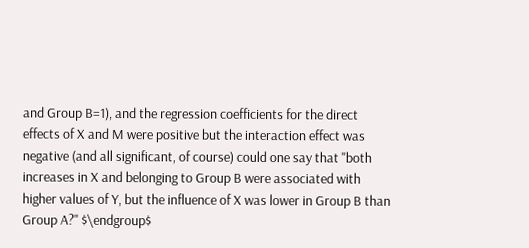and Group B=1), and the regression coefficients for the direct effects of X and M were positive but the interaction effect was negative (and all significant, of course) could one say that "both increases in X and belonging to Group B were associated with higher values of Y, but the influence of X was lower in Group B than Group A?" $\endgroup$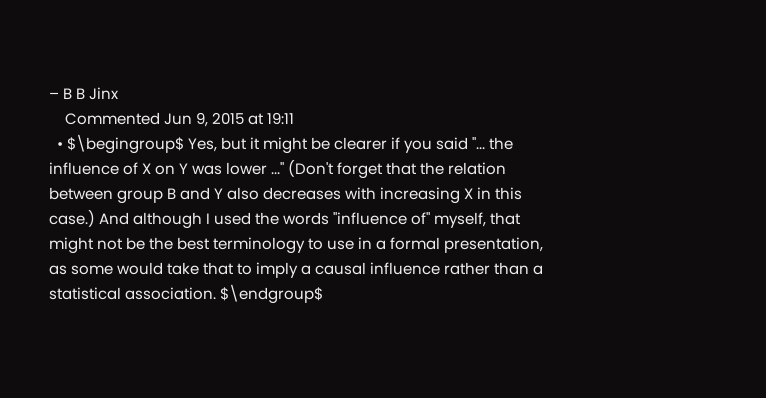– B B Jinx
    Commented Jun 9, 2015 at 19:11
  • $\begingroup$ Yes, but it might be clearer if you said "... the influence of X on Y was lower ..." (Don't forget that the relation between group B and Y also decreases with increasing X in this case.) And although I used the words "influence of" myself, that might not be the best terminology to use in a formal presentation, as some would take that to imply a causal influence rather than a statistical association. $\endgroup$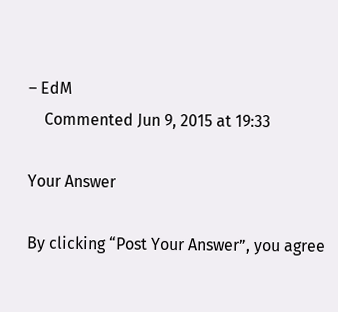– EdM
    Commented Jun 9, 2015 at 19:33

Your Answer

By clicking “Post Your Answer”, you agree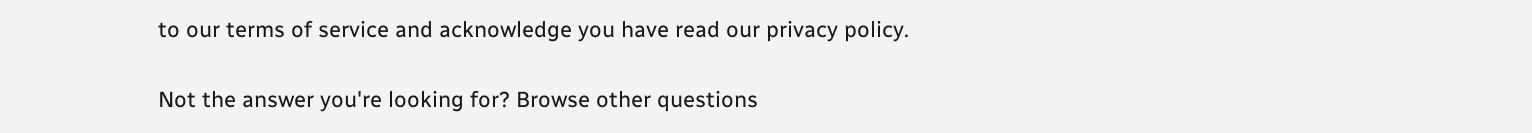to our terms of service and acknowledge you have read our privacy policy.

Not the answer you're looking for? Browse other questions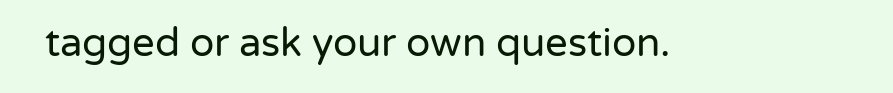tagged or ask your own question.